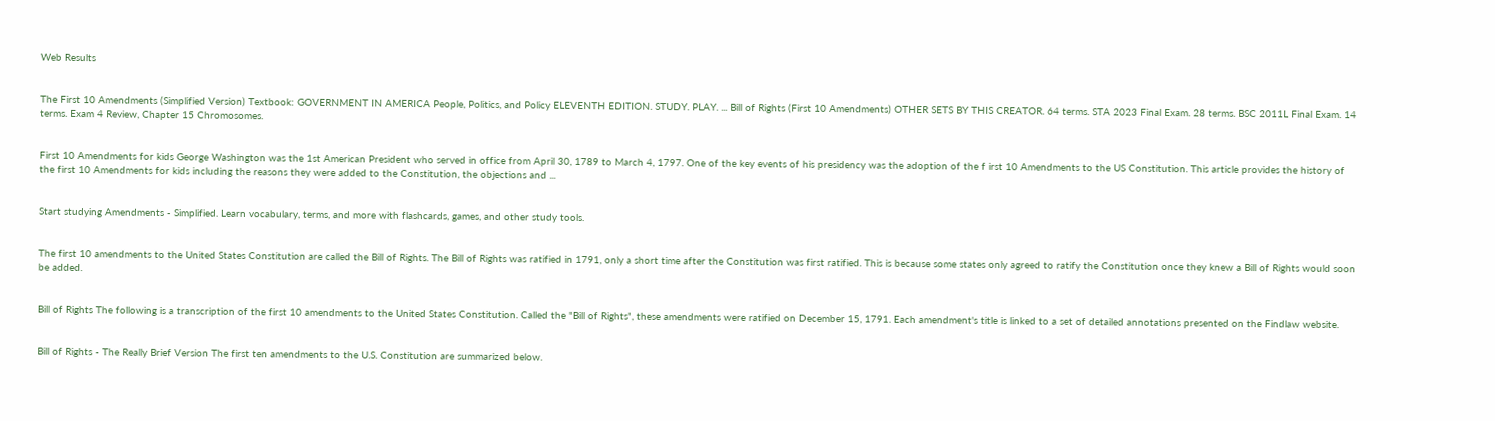Web Results


The First 10 Amendments (Simplified Version) Textbook: GOVERNMENT IN AMERICA People, Politics, and Policy ELEVENTH EDITION. STUDY. PLAY. ... Bill of Rights (First 10 Amendments) OTHER SETS BY THIS CREATOR. 64 terms. STA 2023 Final Exam. 28 terms. BSC 2011L Final Exam. 14 terms. Exam 4 Review, Chapter 15 Chromosomes.


First 10 Amendments for kids George Washington was the 1st American President who served in office from April 30, 1789 to March 4, 1797. One of the key events of his presidency was the adoption of the f irst 10 Amendments to the US Constitution. This article provides the history of the first 10 Amendments for kids including the reasons they were added to the Constitution, the objections and ...


Start studying Amendments - Simplified. Learn vocabulary, terms, and more with flashcards, games, and other study tools.


The first 10 amendments to the United States Constitution are called the Bill of Rights. The Bill of Rights was ratified in 1791, only a short time after the Constitution was first ratified. This is because some states only agreed to ratify the Constitution once they knew a Bill of Rights would soon be added.


Bill of Rights The following is a transcription of the first 10 amendments to the United States Constitution. Called the "Bill of Rights", these amendments were ratified on December 15, 1791. Each amendment's title is linked to a set of detailed annotations presented on the Findlaw website.


Bill of Rights - The Really Brief Version The first ten amendments to the U.S. Constitution are summarized below.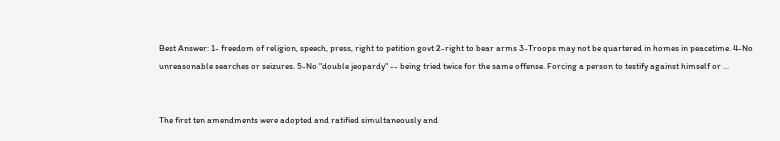Best Answer: 1- freedom of religion, speech, press, right to petition govt 2-right to bear arms 3-Troops may not be quartered in homes in peacetime. 4-No unreasonable searches or seizures. 5-No "double jeopardy" -- being tried twice for the same offense. Forcing a person to testify against himself or ...


The first ten amendments were adopted and ratified simultaneously and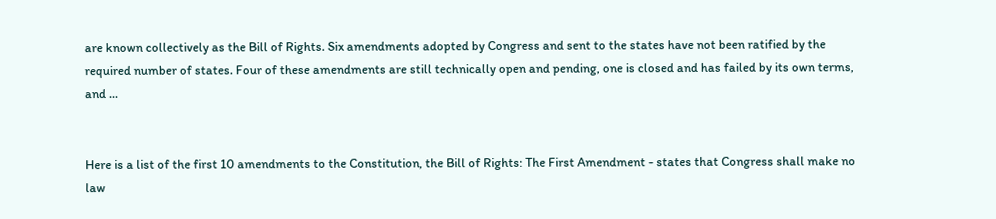are known collectively as the Bill of Rights. Six amendments adopted by Congress and sent to the states have not been ratified by the required number of states. Four of these amendments are still technically open and pending, one is closed and has failed by its own terms, and ...


Here is a list of the first 10 amendments to the Constitution, the Bill of Rights: The First Amendment - states that Congress shall make no law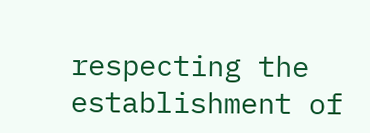respecting the establishment of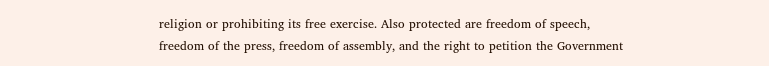religion or prohibiting its free exercise. Also protected are freedom of speech, freedom of the press, freedom of assembly, and the right to petition the Government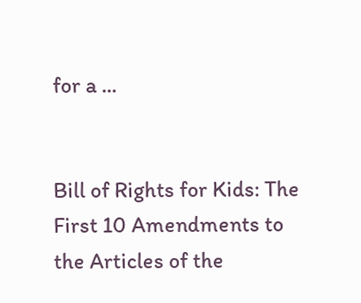for a ...


Bill of Rights for Kids: The First 10 Amendments to the Articles of the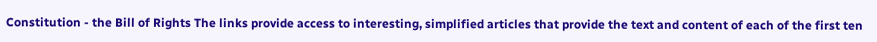Constitution - the Bill of Rights The links provide access to interesting, simplified articles that provide the text and content of each of the first ten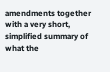amendments together with a very short, simplified summary of what the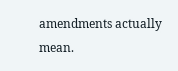amendments actually mean.